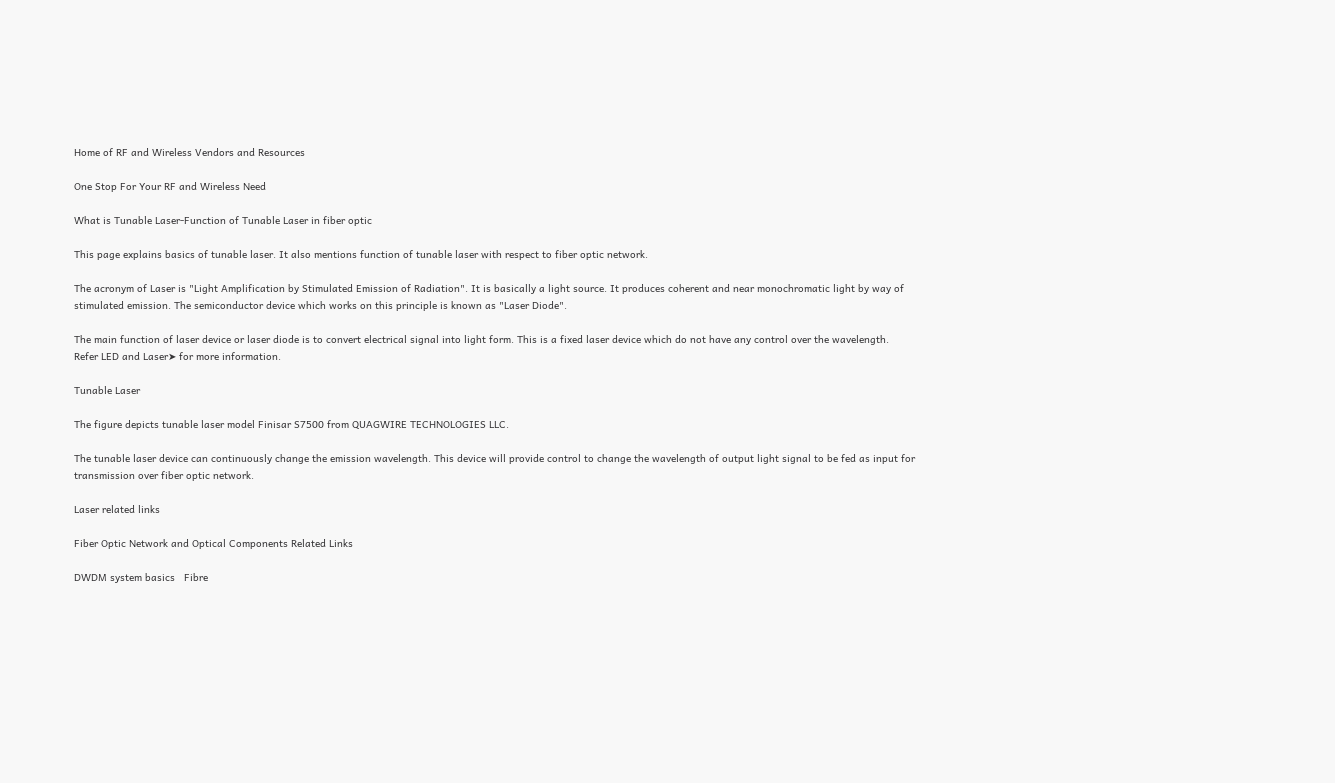Home of RF and Wireless Vendors and Resources

One Stop For Your RF and Wireless Need

What is Tunable Laser-Function of Tunable Laser in fiber optic

This page explains basics of tunable laser. It also mentions function of tunable laser with respect to fiber optic network.

The acronym of Laser is "Light Amplification by Stimulated Emission of Radiation". It is basically a light source. It produces coherent and near monochromatic light by way of stimulated emission. The semiconductor device which works on this principle is known as "Laser Diode".

The main function of laser device or laser diode is to convert electrical signal into light form. This is a fixed laser device which do not have any control over the wavelength.
Refer LED and Laser➤ for more information.

Tunable Laser

The figure depicts tunable laser model Finisar S7500 from QUAGWIRE TECHNOLOGIES LLC.

The tunable laser device can continuously change the emission wavelength. This device will provide control to change the wavelength of output light signal to be fed as input for transmission over fiber optic network.

Laser related links

Fiber Optic Network and Optical Components Related Links

DWDM system basics   Fibre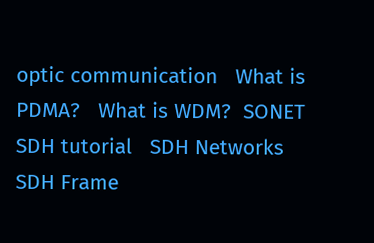optic communication   What is PDMA?   What is WDM?  SONET SDH tutorial   SDH Networks   SDH Frame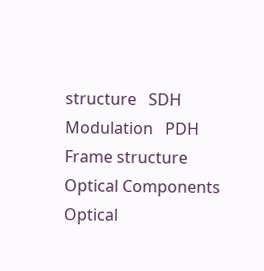structure   SDH Modulation   PDH Frame structure   Optical Components  Optical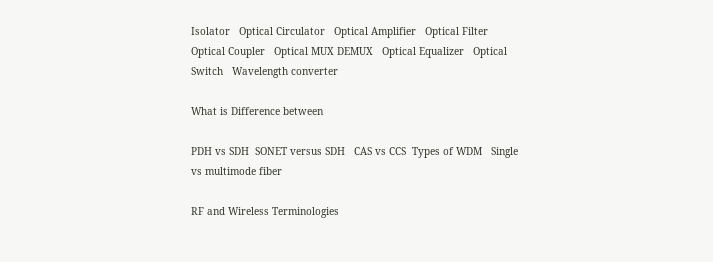Isolator   Optical Circulator   Optical Amplifier   Optical Filter   Optical Coupler   Optical MUX DEMUX   Optical Equalizer   Optical Switch   Wavelength converter

What is Difference between

PDH vs SDH  SONET versus SDH   CAS vs CCS  Types of WDM   Single vs multimode fiber

RF and Wireless Terminologies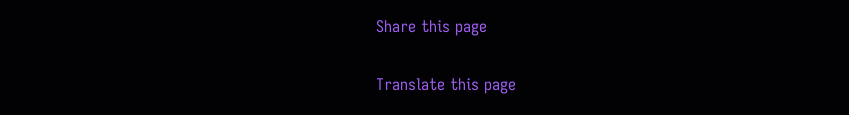Share this page

Translate this page